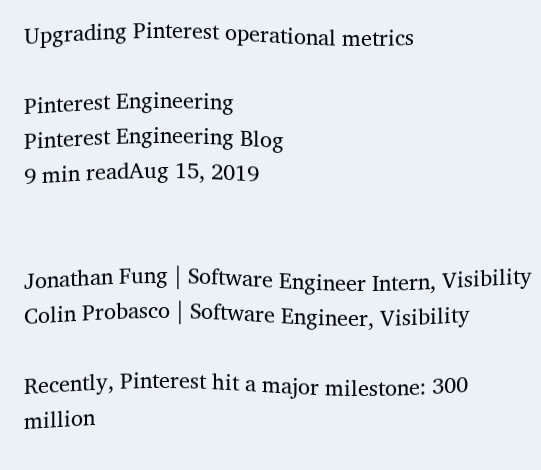Upgrading Pinterest operational metrics

Pinterest Engineering
Pinterest Engineering Blog
9 min readAug 15, 2019


Jonathan Fung | Software Engineer Intern, Visibility
Colin Probasco | Software Engineer, Visibility

Recently, Pinterest hit a major milestone: 300 million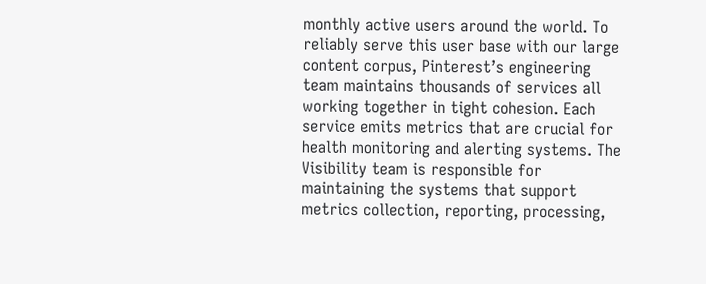monthly active users around the world. To reliably serve this user base with our large content corpus, Pinterest’s engineering team maintains thousands of services all working together in tight cohesion. Each service emits metrics that are crucial for health monitoring and alerting systems. The Visibility team is responsible for maintaining the systems that support metrics collection, reporting, processing,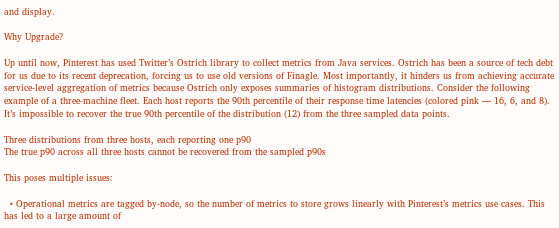and display.

Why Upgrade?

Up until now, Pinterest has used Twitter’s Ostrich library to collect metrics from Java services. Ostrich has been a source of tech debt for us due to its recent deprecation, forcing us to use old versions of Finagle. Most importantly, it hinders us from achieving accurate service-level aggregation of metrics because Ostrich only exposes summaries of histogram distributions. Consider the following example of a three-machine fleet. Each host reports the 90th percentile of their response time latencies (colored pink — 16, 6, and 8). It’s impossible to recover the true 90th percentile of the distribution (12) from the three sampled data points.

Three distributions from three hosts, each reporting one p90
The true p90 across all three hosts cannot be recovered from the sampled p90s

This poses multiple issues:

  • Operational metrics are tagged by-node, so the number of metrics to store grows linearly with Pinterest’s metrics use cases. This has led to a large amount of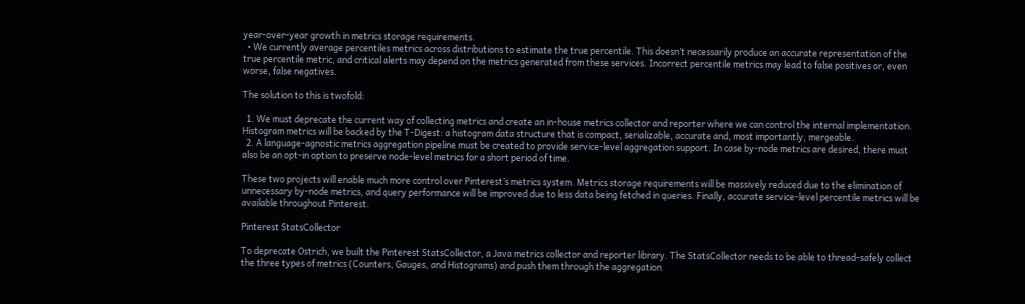year-over-year growth in metrics storage requirements.
  • We currently average percentiles metrics across distributions to estimate the true percentile. This doesn’t necessarily produce an accurate representation of the true percentile metric, and critical alerts may depend on the metrics generated from these services. Incorrect percentile metrics may lead to false positives or, even worse, false negatives.

The solution to this is twofold:

  1. We must deprecate the current way of collecting metrics and create an in-house metrics collector and reporter where we can control the internal implementation. Histogram metrics will be backed by the T-Digest: a histogram data structure that is compact, serializable, accurate and, most importantly, mergeable.
  2. A language-agnostic metrics aggregation pipeline must be created to provide service-level aggregation support. In case by-node metrics are desired, there must also be an opt-in option to preserve node-level metrics for a short period of time.

These two projects will enable much more control over Pinterest’s metrics system. Metrics storage requirements will be massively reduced due to the elimination of unnecessary by-node metrics, and query performance will be improved due to less data being fetched in queries. Finally, accurate service-level percentile metrics will be available throughout Pinterest.

Pinterest StatsCollector

To deprecate Ostrich, we built the Pinterest StatsCollector, a Java metrics collector and reporter library. The StatsCollector needs to be able to thread-safely collect the three types of metrics (Counters, Gauges, and Histograms) and push them through the aggregation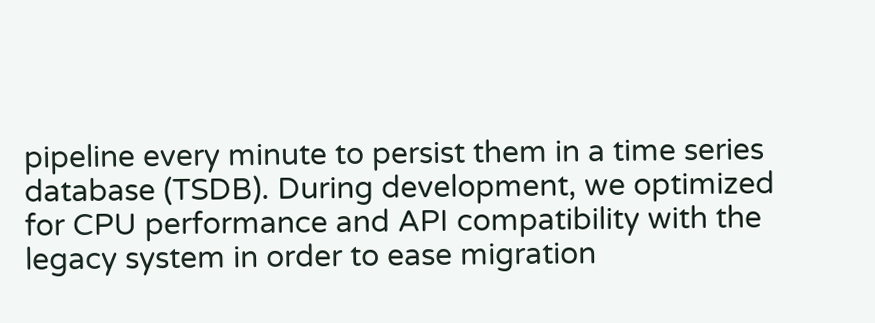pipeline every minute to persist them in a time series database (TSDB). During development, we optimized for CPU performance and API compatibility with the legacy system in order to ease migration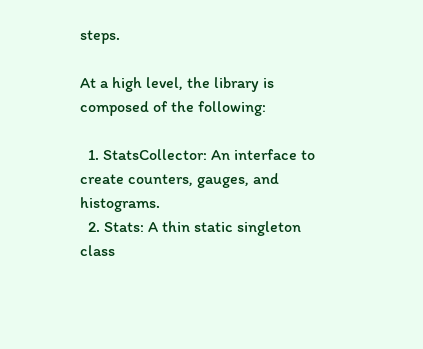steps.

At a high level, the library is composed of the following:

  1. StatsCollector: An interface to create counters, gauges, and histograms.
  2. Stats: A thin static singleton class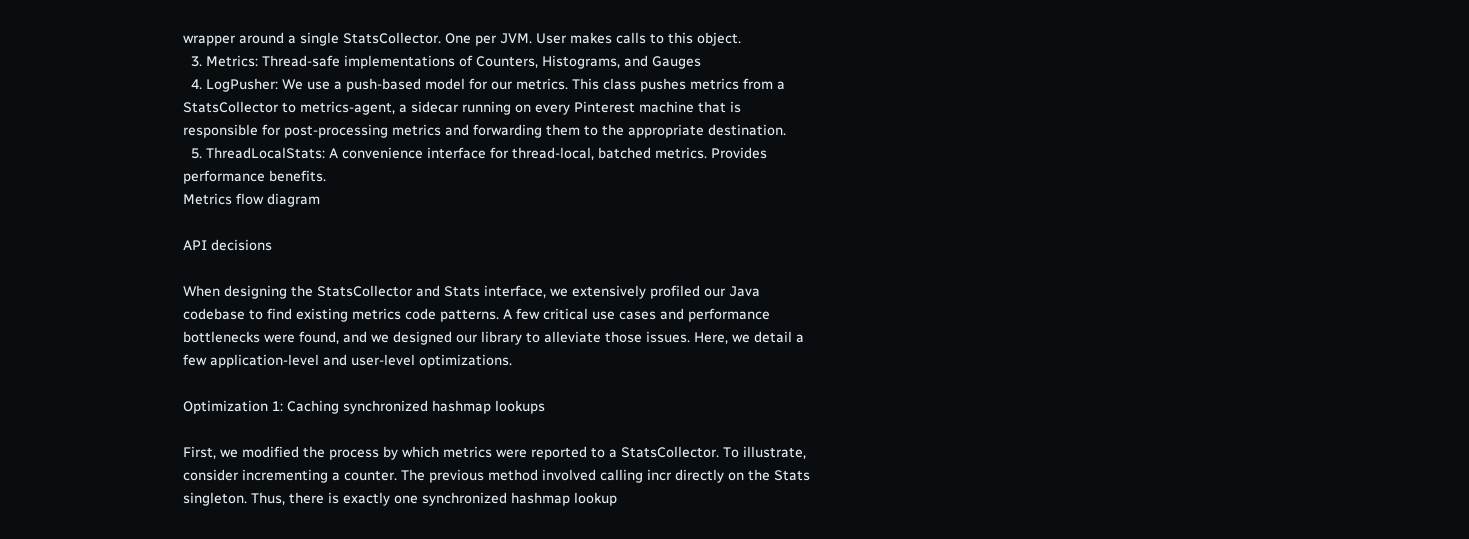wrapper around a single StatsCollector. One per JVM. User makes calls to this object.
  3. Metrics: Thread-safe implementations of Counters, Histograms, and Gauges
  4. LogPusher: We use a push-based model for our metrics. This class pushes metrics from a StatsCollector to metrics-agent, a sidecar running on every Pinterest machine that is responsible for post-processing metrics and forwarding them to the appropriate destination.
  5. ThreadLocalStats: A convenience interface for thread-local, batched metrics. Provides performance benefits.
Metrics flow diagram

API decisions

When designing the StatsCollector and Stats interface, we extensively profiled our Java codebase to find existing metrics code patterns. A few critical use cases and performance bottlenecks were found, and we designed our library to alleviate those issues. Here, we detail a few application-level and user-level optimizations.

Optimization 1: Caching synchronized hashmap lookups

First, we modified the process by which metrics were reported to a StatsCollector. To illustrate, consider incrementing a counter. The previous method involved calling incr directly on the Stats singleton. Thus, there is exactly one synchronized hashmap lookup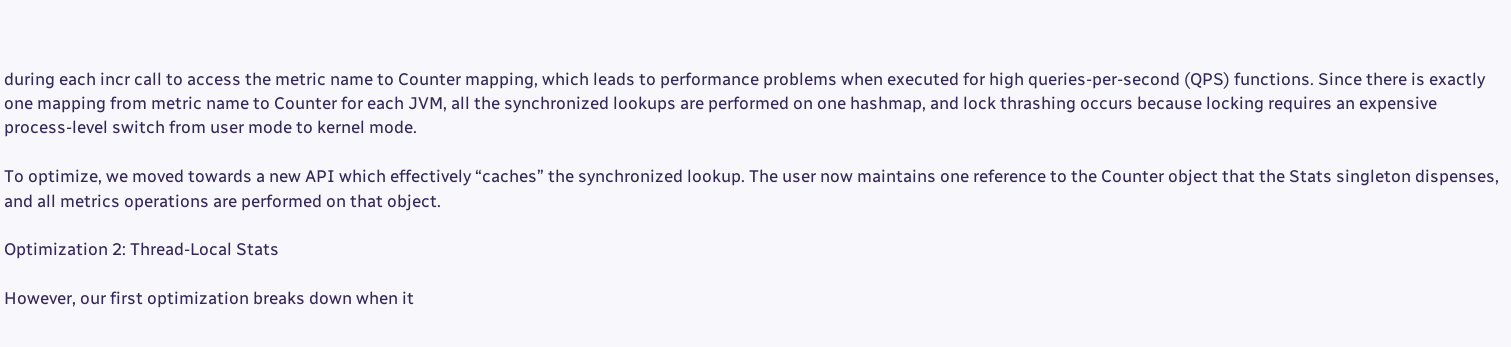during each incr call to access the metric name to Counter mapping, which leads to performance problems when executed for high queries-per-second (QPS) functions. Since there is exactly one mapping from metric name to Counter for each JVM, all the synchronized lookups are performed on one hashmap, and lock thrashing occurs because locking requires an expensive process-level switch from user mode to kernel mode.

To optimize, we moved towards a new API which effectively “caches” the synchronized lookup. The user now maintains one reference to the Counter object that the Stats singleton dispenses, and all metrics operations are performed on that object.

Optimization 2: Thread-Local Stats

However, our first optimization breaks down when it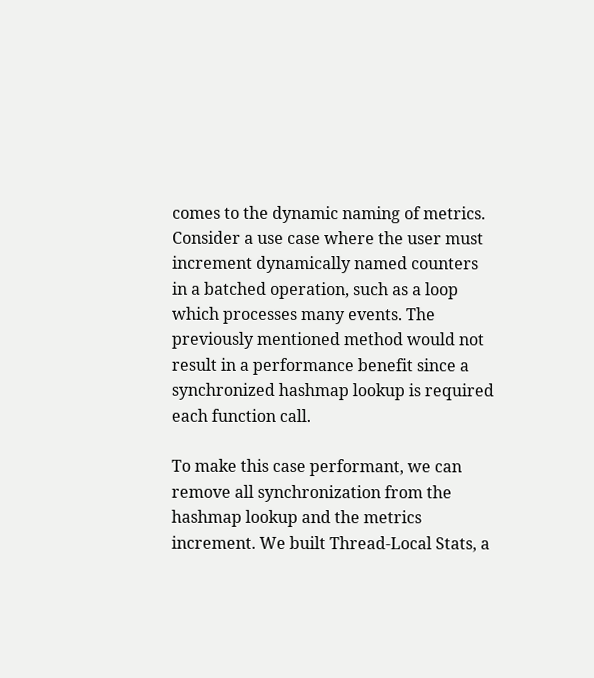comes to the dynamic naming of metrics. Consider a use case where the user must increment dynamically named counters in a batched operation, such as a loop which processes many events. The previously mentioned method would not result in a performance benefit since a synchronized hashmap lookup is required each function call.

To make this case performant, we can remove all synchronization from the hashmap lookup and the metrics increment. We built Thread-Local Stats, a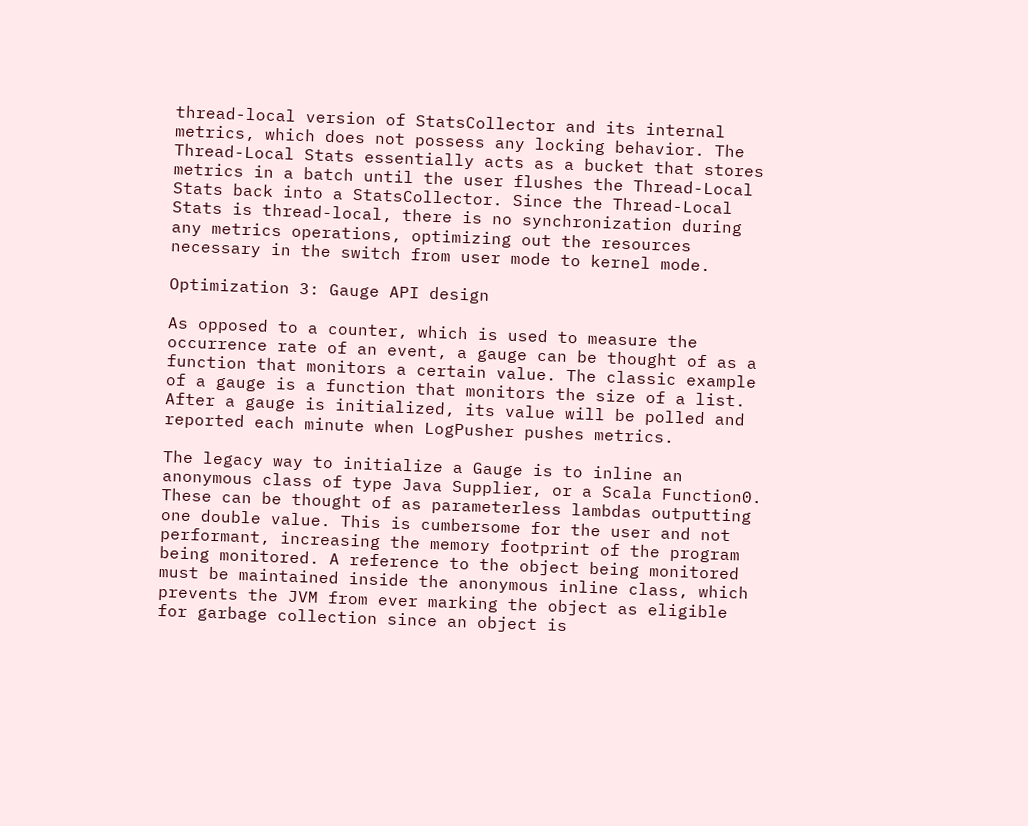thread-local version of StatsCollector and its internal metrics, which does not possess any locking behavior. The Thread-Local Stats essentially acts as a bucket that stores metrics in a batch until the user flushes the Thread-Local Stats back into a StatsCollector. Since the Thread-Local Stats is thread-local, there is no synchronization during any metrics operations, optimizing out the resources necessary in the switch from user mode to kernel mode.

Optimization 3: Gauge API design

As opposed to a counter, which is used to measure the occurrence rate of an event, a gauge can be thought of as a function that monitors a certain value. The classic example of a gauge is a function that monitors the size of a list. After a gauge is initialized, its value will be polled and reported each minute when LogPusher pushes metrics.

The legacy way to initialize a Gauge is to inline an anonymous class of type Java Supplier, or a Scala Function0. These can be thought of as parameterless lambdas outputting one double value. This is cumbersome for the user and not performant, increasing the memory footprint of the program being monitored. A reference to the object being monitored must be maintained inside the anonymous inline class, which prevents the JVM from ever marking the object as eligible for garbage collection since an object is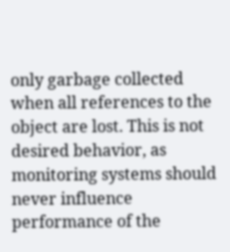only garbage collected when all references to the object are lost. This is not desired behavior, as monitoring systems should never influence performance of the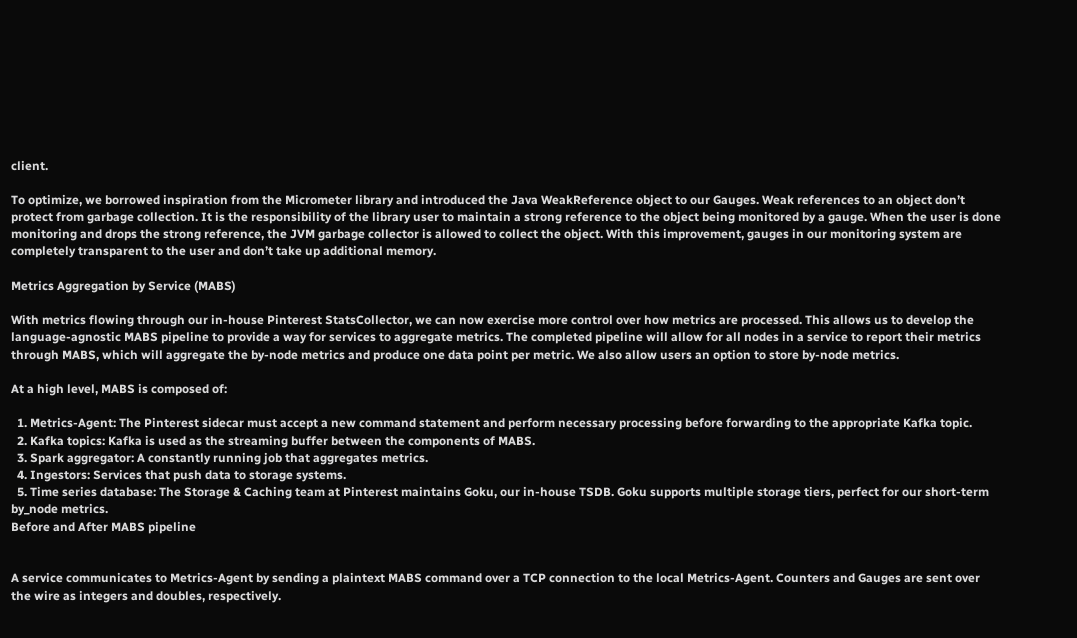client.

To optimize, we borrowed inspiration from the Micrometer library and introduced the Java WeakReference object to our Gauges. Weak references to an object don’t protect from garbage collection. It is the responsibility of the library user to maintain a strong reference to the object being monitored by a gauge. When the user is done monitoring and drops the strong reference, the JVM garbage collector is allowed to collect the object. With this improvement, gauges in our monitoring system are completely transparent to the user and don’t take up additional memory.

Metrics Aggregation by Service (MABS)

With metrics flowing through our in-house Pinterest StatsCollector, we can now exercise more control over how metrics are processed. This allows us to develop the language-agnostic MABS pipeline to provide a way for services to aggregate metrics. The completed pipeline will allow for all nodes in a service to report their metrics through MABS, which will aggregate the by-node metrics and produce one data point per metric. We also allow users an option to store by-node metrics.

At a high level, MABS is composed of:

  1. Metrics-Agent: The Pinterest sidecar must accept a new command statement and perform necessary processing before forwarding to the appropriate Kafka topic.
  2. Kafka topics: Kafka is used as the streaming buffer between the components of MABS.
  3. Spark aggregator: A constantly running job that aggregates metrics.
  4. Ingestors: Services that push data to storage systems.
  5. Time series database: The Storage & Caching team at Pinterest maintains Goku, our in-house TSDB. Goku supports multiple storage tiers, perfect for our short-term by_node metrics.
Before and After MABS pipeline


A service communicates to Metrics-Agent by sending a plaintext MABS command over a TCP connection to the local Metrics-Agent. Counters and Gauges are sent over the wire as integers and doubles, respectively.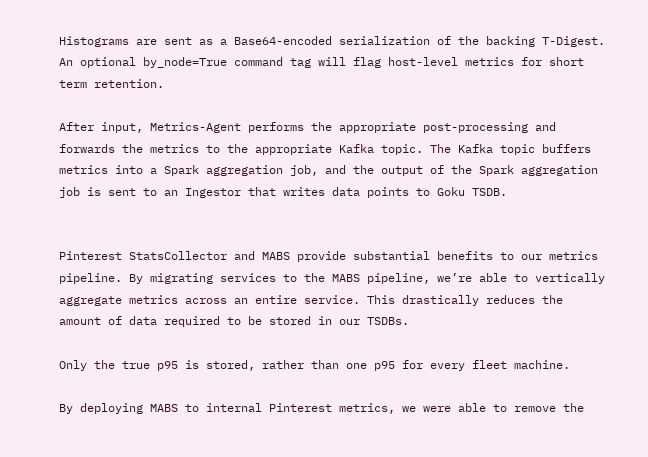Histograms are sent as a Base64-encoded serialization of the backing T-Digest. An optional by_node=True command tag will flag host-level metrics for short term retention.

After input, Metrics-Agent performs the appropriate post-processing and forwards the metrics to the appropriate Kafka topic. The Kafka topic buffers metrics into a Spark aggregation job, and the output of the Spark aggregation job is sent to an Ingestor that writes data points to Goku TSDB.


Pinterest StatsCollector and MABS provide substantial benefits to our metrics pipeline. By migrating services to the MABS pipeline, we’re able to vertically aggregate metrics across an entire service. This drastically reduces the amount of data required to be stored in our TSDBs.

Only the true p95 is stored, rather than one p95 for every fleet machine.

By deploying MABS to internal Pinterest metrics, we were able to remove the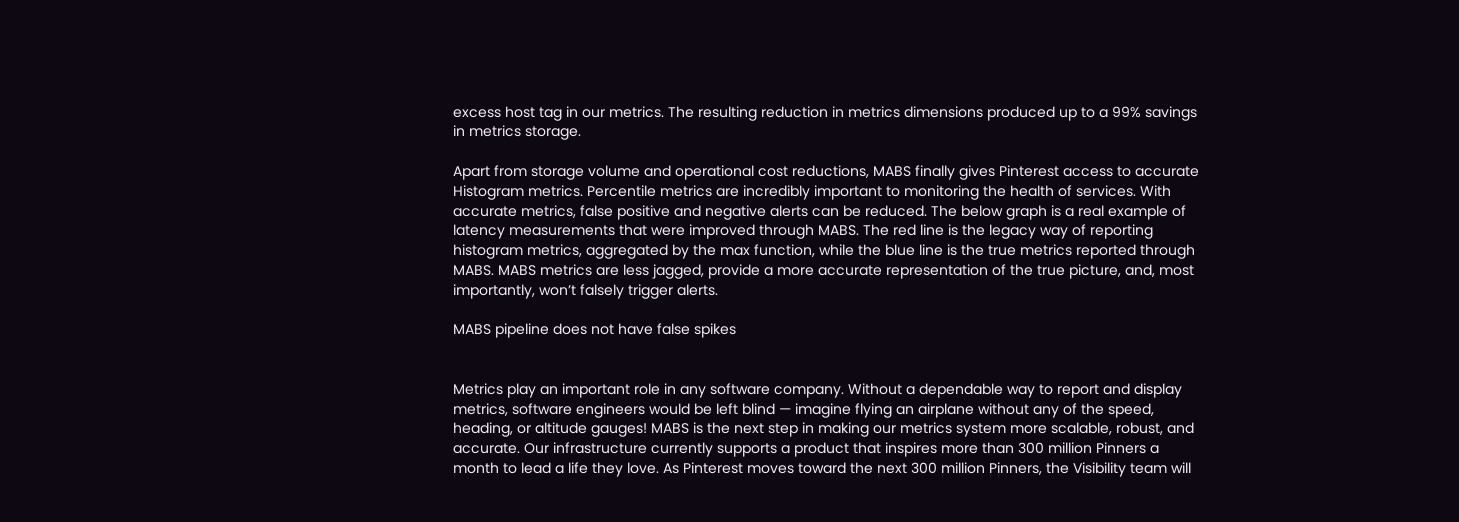excess host tag in our metrics. The resulting reduction in metrics dimensions produced up to a 99% savings in metrics storage.

Apart from storage volume and operational cost reductions, MABS finally gives Pinterest access to accurate Histogram metrics. Percentile metrics are incredibly important to monitoring the health of services. With accurate metrics, false positive and negative alerts can be reduced. The below graph is a real example of latency measurements that were improved through MABS. The red line is the legacy way of reporting histogram metrics, aggregated by the max function, while the blue line is the true metrics reported through MABS. MABS metrics are less jagged, provide a more accurate representation of the true picture, and, most importantly, won’t falsely trigger alerts.

MABS pipeline does not have false spikes


Metrics play an important role in any software company. Without a dependable way to report and display metrics, software engineers would be left blind — imagine flying an airplane without any of the speed, heading, or altitude gauges! MABS is the next step in making our metrics system more scalable, robust, and accurate. Our infrastructure currently supports a product that inspires more than 300 million Pinners a month to lead a life they love. As Pinterest moves toward the next 300 million Pinners, the Visibility team will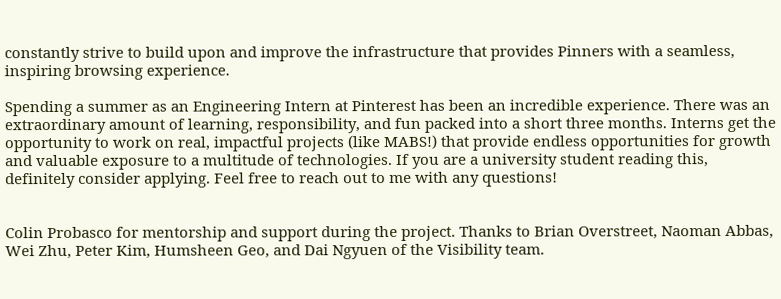constantly strive to build upon and improve the infrastructure that provides Pinners with a seamless, inspiring browsing experience.

Spending a summer as an Engineering Intern at Pinterest has been an incredible experience. There was an extraordinary amount of learning, responsibility, and fun packed into a short three months. Interns get the opportunity to work on real, impactful projects (like MABS!) that provide endless opportunities for growth and valuable exposure to a multitude of technologies. If you are a university student reading this, definitely consider applying. Feel free to reach out to me with any questions!


Colin Probasco for mentorship and support during the project. Thanks to Brian Overstreet, Naoman Abbas, Wei Zhu, Peter Kim, Humsheen Geo, and Dai Ngyuen of the Visibility team.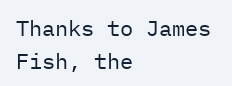Thanks to James Fish, the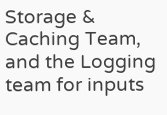Storage & Caching Team, and the Logging team for inputs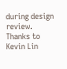during design review. Thanks to Kevin Lin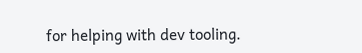for helping with dev tooling.